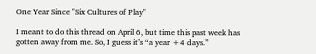One Year Since "Six Cultures of Play"

I meant to do this thread on April 6, but time this past week has gotten away from me. So, I guess it’s “a year +4 days.”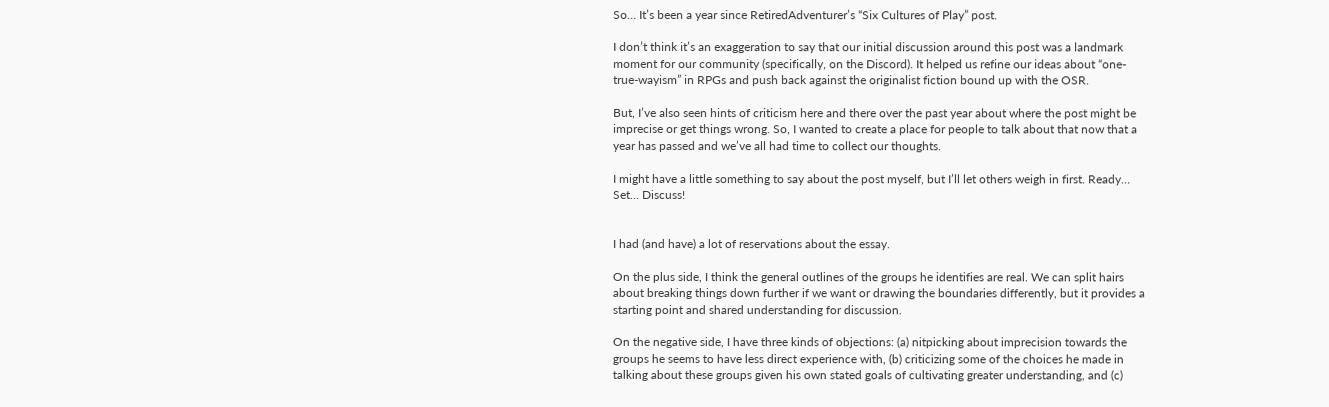So… It’s been a year since RetiredAdventurer’s “Six Cultures of Play” post.

I don’t think it’s an exaggeration to say that our initial discussion around this post was a landmark moment for our community (specifically, on the Discord). It helped us refine our ideas about “one-true-wayism” in RPGs and push back against the originalist fiction bound up with the OSR.

But, I’ve also seen hints of criticism here and there over the past year about where the post might be imprecise or get things wrong. So, I wanted to create a place for people to talk about that now that a year has passed and we’ve all had time to collect our thoughts.

I might have a little something to say about the post myself, but I’ll let others weigh in first. Ready… Set… Discuss!


I had (and have) a lot of reservations about the essay.

On the plus side, I think the general outlines of the groups he identifies are real. We can split hairs about breaking things down further if we want or drawing the boundaries differently, but it provides a starting point and shared understanding for discussion.

On the negative side, I have three kinds of objections: (a) nitpicking about imprecision towards the groups he seems to have less direct experience with, (b) criticizing some of the choices he made in talking about these groups given his own stated goals of cultivating greater understanding, and (c)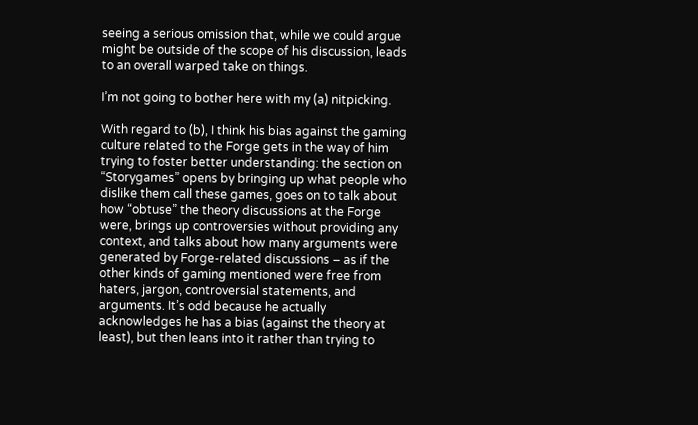seeing a serious omission that, while we could argue might be outside of the scope of his discussion, leads to an overall warped take on things.

I’m not going to bother here with my (a) nitpicking.

With regard to (b), I think his bias against the gaming culture related to the Forge gets in the way of him trying to foster better understanding: the section on “Storygames” opens by bringing up what people who dislike them call these games, goes on to talk about how “obtuse” the theory discussions at the Forge were, brings up controversies without providing any context, and talks about how many arguments were generated by Forge-related discussions – as if the other kinds of gaming mentioned were free from haters, jargon, controversial statements, and arguments. It’s odd because he actually acknowledges he has a bias (against the theory at least), but then leans into it rather than trying to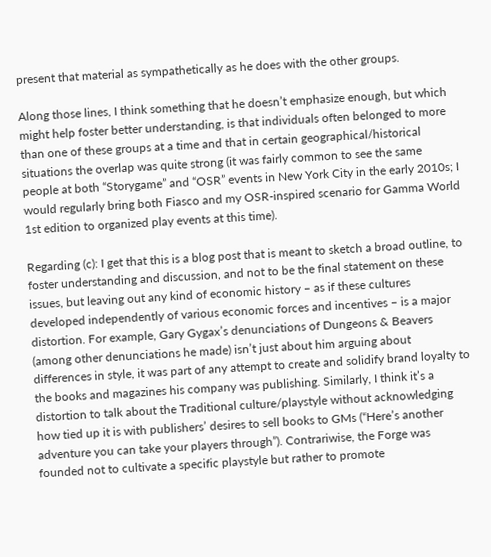present that material as sympathetically as he does with the other groups.

Along those lines, I think something that he doesn’t emphasize enough, but which might help foster better understanding, is that individuals often belonged to more than one of these groups at a time and that in certain geographical/historical situations the overlap was quite strong (it was fairly common to see the same people at both “Storygame” and “OSR” events in New York City in the early 2010s; I would regularly bring both Fiasco and my OSR-inspired scenario for Gamma World 1st edition to organized play events at this time).

Regarding (c): I get that this is a blog post that is meant to sketch a broad outline, to foster understanding and discussion, and not to be the final statement on these issues, but leaving out any kind of economic history – as if these cultures developed independently of various economic forces and incentives – is a major distortion. For example, Gary Gygax’s denunciations of Dungeons & Beavers (among other denunciations he made) isn’t just about him arguing about differences in style, it was part of any attempt to create and solidify brand loyalty to the books and magazines his company was publishing. Similarly, I think it’s a distortion to talk about the Traditional culture/playstyle without acknowledging how tied up it is with publishers’ desires to sell books to GMs (“Here’s another adventure you can take your players through”). Contrariwise, the Forge was founded not to cultivate a specific playstyle but rather to promote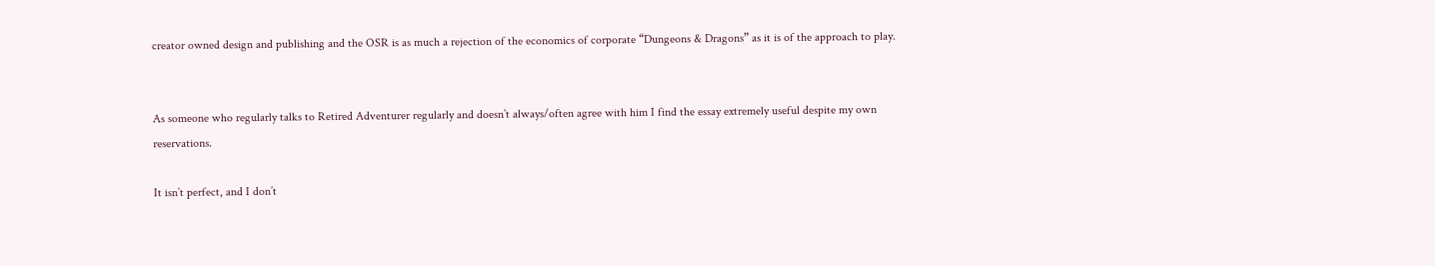creator owned design and publishing and the OSR is as much a rejection of the economics of corporate “Dungeons & Dragons” as it is of the approach to play.


As someone who regularly talks to Retired Adventurer regularly and doesn’t always/often agree with him I find the essay extremely useful despite my own reservations.

It isn’t perfect, and I don’t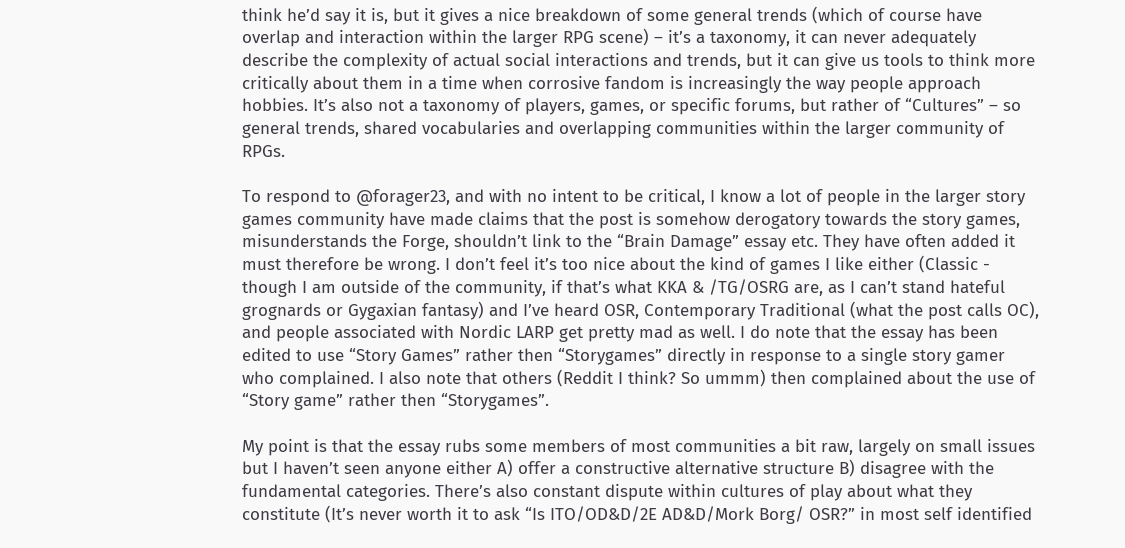think he’d say it is, but it gives a nice breakdown of some general trends (which of course have overlap and interaction within the larger RPG scene) – it’s a taxonomy, it can never adequately describe the complexity of actual social interactions and trends, but it can give us tools to think more critically about them in a time when corrosive fandom is increasingly the way people approach hobbies. It’s also not a taxonomy of players, games, or specific forums, but rather of “Cultures” – so general trends, shared vocabularies and overlapping communities within the larger community of RPGs.

To respond to @forager23, and with no intent to be critical, I know a lot of people in the larger story games community have made claims that the post is somehow derogatory towards the story games, misunderstands the Forge, shouldn’t link to the “Brain Damage” essay etc. They have often added it must therefore be wrong. I don’t feel it’s too nice about the kind of games I like either (Classic - though I am outside of the community, if that’s what KKA & /TG/OSRG are, as I can’t stand hateful grognards or Gygaxian fantasy) and I’ve heard OSR, Contemporary Traditional (what the post calls OC), and people associated with Nordic LARP get pretty mad as well. I do note that the essay has been edited to use “Story Games” rather then “Storygames” directly in response to a single story gamer who complained. I also note that others (Reddit I think? So ummm) then complained about the use of “Story game” rather then “Storygames”.

My point is that the essay rubs some members of most communities a bit raw, largely on small issues but I haven’t seen anyone either A) offer a constructive alternative structure B) disagree with the fundamental categories. There’s also constant dispute within cultures of play about what they constitute (It’s never worth it to ask “Is ITO/OD&D/2E AD&D/Mork Borg/ OSR?” in most self identified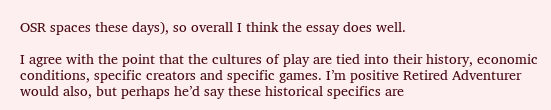OSR spaces these days), so overall I think the essay does well.

I agree with the point that the cultures of play are tied into their history, economic conditions, specific creators and specific games. I’m positive Retired Adventurer would also, but perhaps he’d say these historical specifics are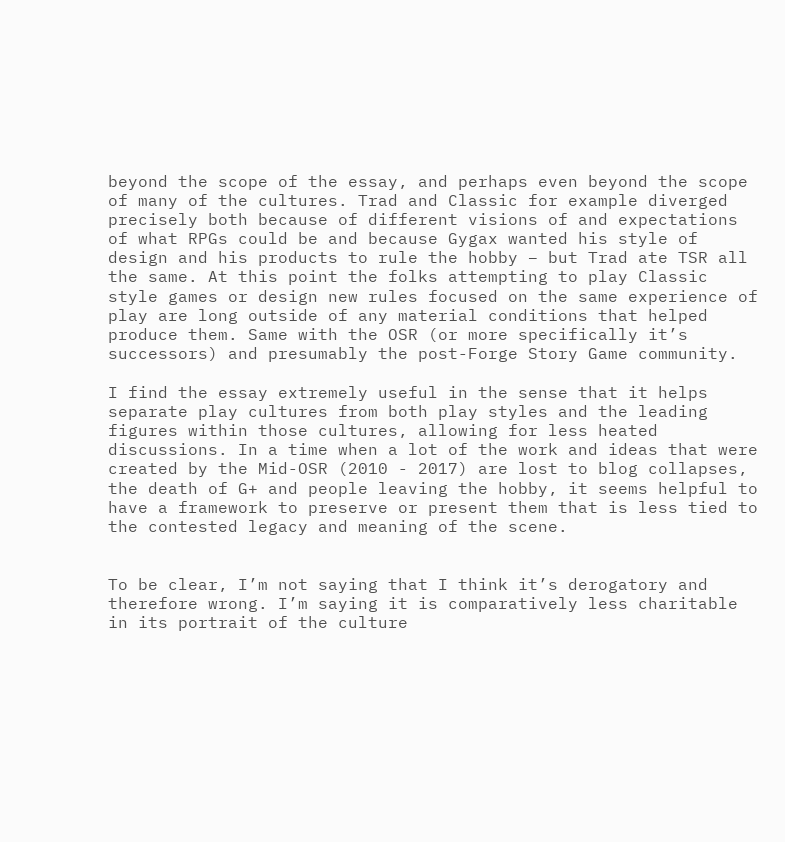beyond the scope of the essay, and perhaps even beyond the scope of many of the cultures. Trad and Classic for example diverged precisely both because of different visions of and expectations of what RPGs could be and because Gygax wanted his style of design and his products to rule the hobby – but Trad ate TSR all the same. At this point the folks attempting to play Classic style games or design new rules focused on the same experience of play are long outside of any material conditions that helped produce them. Same with the OSR (or more specifically it’s successors) and presumably the post-Forge Story Game community.

I find the essay extremely useful in the sense that it helps separate play cultures from both play styles and the leading figures within those cultures, allowing for less heated discussions. In a time when a lot of the work and ideas that were created by the Mid-OSR (2010 - 2017) are lost to blog collapses, the death of G+ and people leaving the hobby, it seems helpful to have a framework to preserve or present them that is less tied to the contested legacy and meaning of the scene.


To be clear, I’m not saying that I think it’s derogatory and therefore wrong. I’m saying it is comparatively less charitable in its portrait of the culture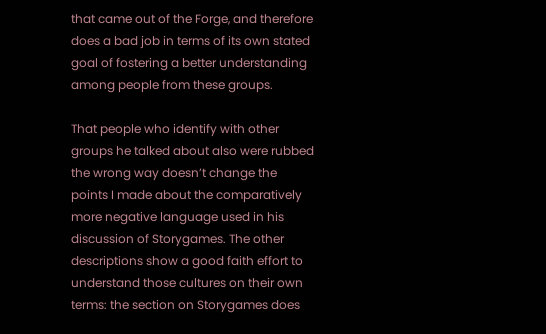that came out of the Forge, and therefore does a bad job in terms of its own stated goal of fostering a better understanding among people from these groups.

That people who identify with other groups he talked about also were rubbed the wrong way doesn’t change the points I made about the comparatively more negative language used in his discussion of Storygames. The other descriptions show a good faith effort to understand those cultures on their own terms: the section on Storygames does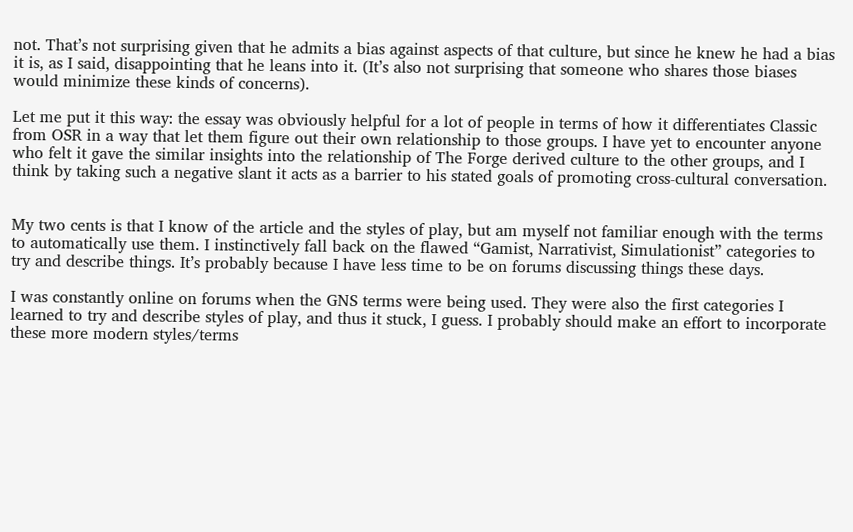not. That’s not surprising given that he admits a bias against aspects of that culture, but since he knew he had a bias it is, as I said, disappointing that he leans into it. (It’s also not surprising that someone who shares those biases would minimize these kinds of concerns).

Let me put it this way: the essay was obviously helpful for a lot of people in terms of how it differentiates Classic from OSR in a way that let them figure out their own relationship to those groups. I have yet to encounter anyone who felt it gave the similar insights into the relationship of The Forge derived culture to the other groups, and I think by taking such a negative slant it acts as a barrier to his stated goals of promoting cross-cultural conversation.


My two cents is that I know of the article and the styles of play, but am myself not familiar enough with the terms to automatically use them. I instinctively fall back on the flawed “Gamist, Narrativist, Simulationist” categories to try and describe things. It’s probably because I have less time to be on forums discussing things these days.

I was constantly online on forums when the GNS terms were being used. They were also the first categories I learned to try and describe styles of play, and thus it stuck, I guess. I probably should make an effort to incorporate these more modern styles/terms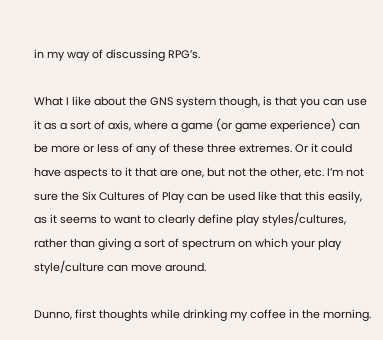in my way of discussing RPG’s.

What I like about the GNS system though, is that you can use it as a sort of axis, where a game (or game experience) can be more or less of any of these three extremes. Or it could have aspects to it that are one, but not the other, etc. I’m not sure the Six Cultures of Play can be used like that this easily, as it seems to want to clearly define play styles/cultures, rather than giving a sort of spectrum on which your play style/culture can move around.

Dunno, first thoughts while drinking my coffee in the morning.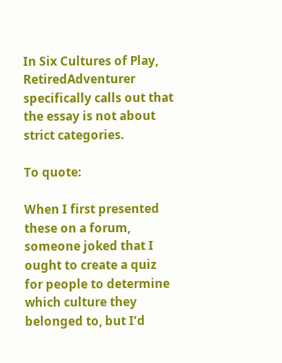In Six Cultures of Play, RetiredAdventurer specifically calls out that the essay is not about strict categories.

To quote:

When I first presented these on a forum, someone joked that I ought to create a quiz for people to determine which culture they belonged to, but I’d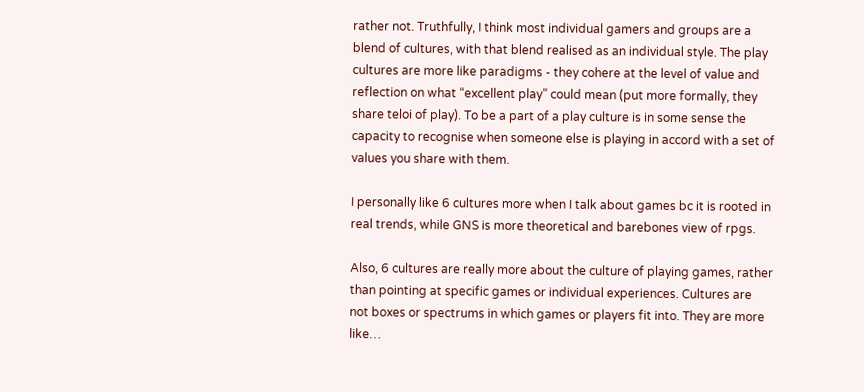rather not. Truthfully, I think most individual gamers and groups are a blend of cultures, with that blend realised as an individual style. The play cultures are more like paradigms - they cohere at the level of value and reflection on what “excellent play” could mean (put more formally, they share teloi of play). To be a part of a play culture is in some sense the capacity to recognise when someone else is playing in accord with a set of values you share with them.

I personally like 6 cultures more when I talk about games bc it is rooted in real trends, while GNS is more theoretical and barebones view of rpgs.

Also, 6 cultures are really more about the culture of playing games, rather than pointing at specific games or individual experiences. Cultures are not boxes or spectrums in which games or players fit into. They are more like…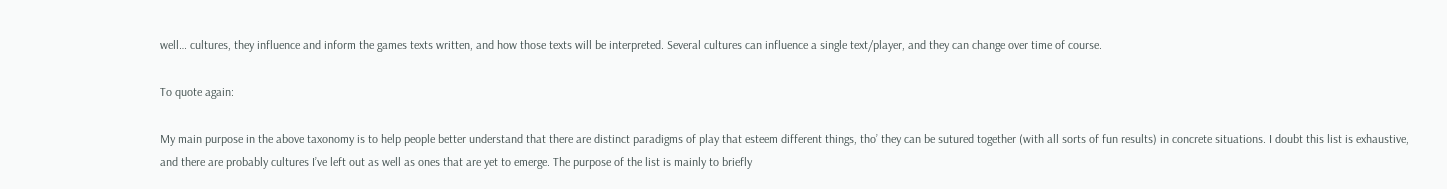well… cultures, they influence and inform the games texts written, and how those texts will be interpreted. Several cultures can influence a single text/player, and they can change over time of course.

To quote again:

My main purpose in the above taxonomy is to help people better understand that there are distinct paradigms of play that esteem different things, tho’ they can be sutured together (with all sorts of fun results) in concrete situations. I doubt this list is exhaustive, and there are probably cultures I’ve left out as well as ones that are yet to emerge. The purpose of the list is mainly to briefly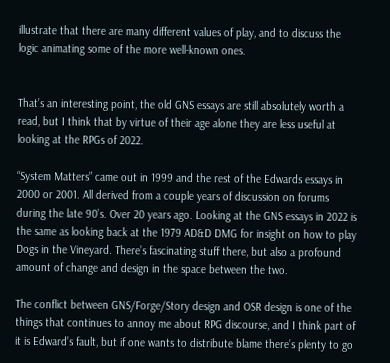illustrate that there are many different values of play, and to discuss the logic animating some of the more well-known ones.


That’s an interesting point, the old GNS essays are still absolutely worth a read, but I think that by virtue of their age alone they are less useful at looking at the RPGs of 2022.

“System Matters” came out in 1999 and the rest of the Edwards essays in 2000 or 2001. All derived from a couple years of discussion on forums during the late 90’s. Over 20 years ago. Looking at the GNS essays in 2022 is the same as looking back at the 1979 AD&D DMG for insight on how to play Dogs in the Vineyard. There’s fascinating stuff there, but also a profound amount of change and design in the space between the two.

The conflict between GNS/Forge/Story design and OSR design is one of the things that continues to annoy me about RPG discourse, and I think part of it is Edward’s fault, but if one wants to distribute blame there’s plenty to go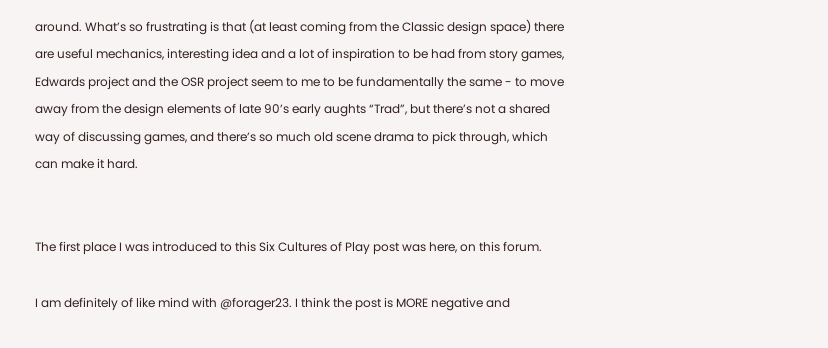around. What’s so frustrating is that (at least coming from the Classic design space) there are useful mechanics, interesting idea and a lot of inspiration to be had from story games, Edwards project and the OSR project seem to me to be fundamentally the same - to move away from the design elements of late 90’s early aughts “Trad”, but there’s not a shared way of discussing games, and there’s so much old scene drama to pick through, which can make it hard.


The first place I was introduced to this Six Cultures of Play post was here, on this forum.

I am definitely of like mind with @forager23. I think the post is MORE negative and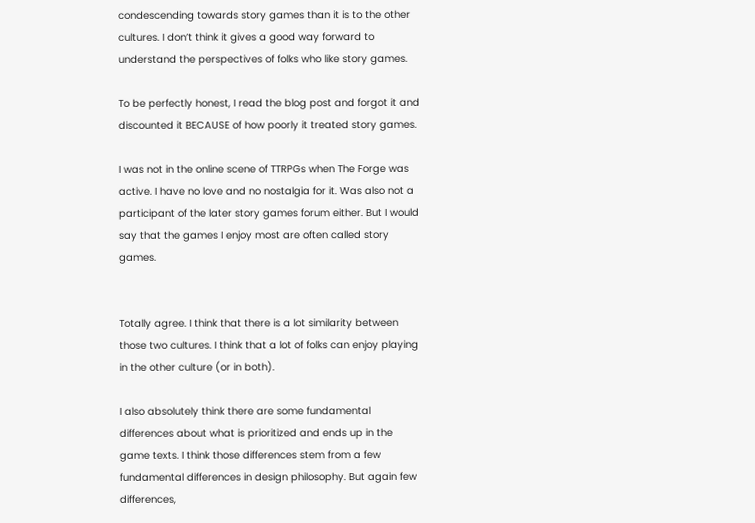condescending towards story games than it is to the other cultures. I don’t think it gives a good way forward to understand the perspectives of folks who like story games.

To be perfectly honest, I read the blog post and forgot it and discounted it BECAUSE of how poorly it treated story games.

I was not in the online scene of TTRPGs when The Forge was active. I have no love and no nostalgia for it. Was also not a participant of the later story games forum either. But I would say that the games I enjoy most are often called story games.


Totally agree. I think that there is a lot similarity between those two cultures. I think that a lot of folks can enjoy playing in the other culture (or in both).

I also absolutely think there are some fundamental differences about what is prioritized and ends up in the game texts. I think those differences stem from a few fundamental differences in design philosophy. But again few differences,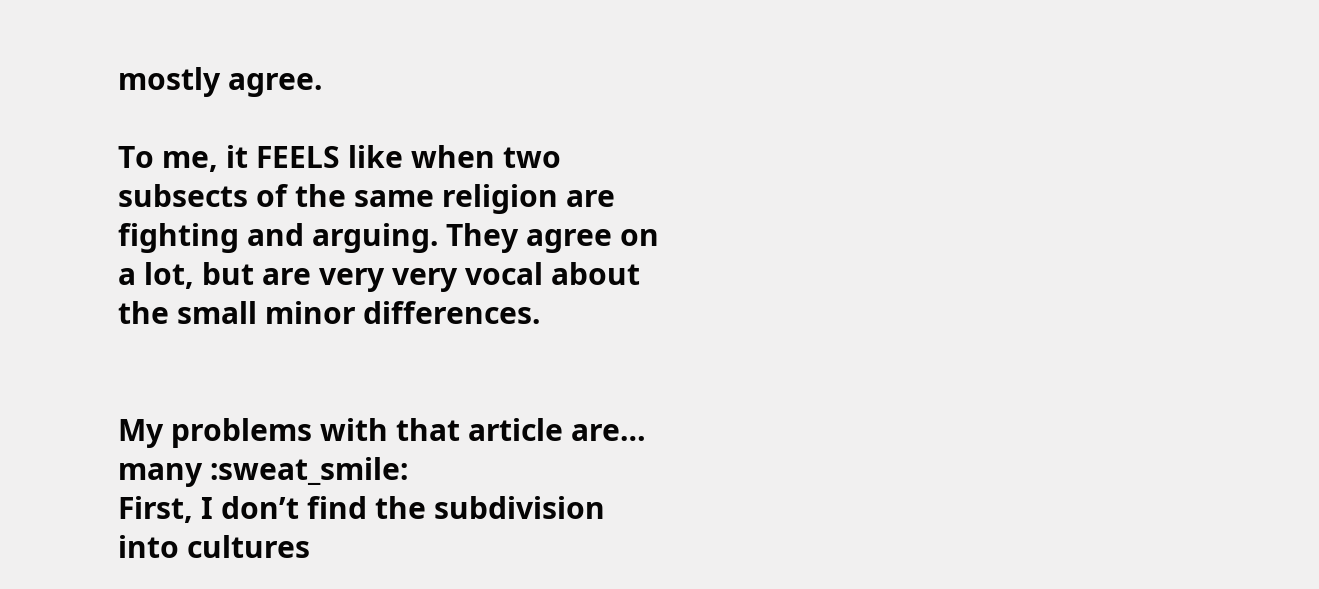mostly agree.

To me, it FEELS like when two subsects of the same religion are fighting and arguing. They agree on a lot, but are very very vocal about the small minor differences.


My problems with that article are… many :sweat_smile:
First, I don’t find the subdivision into cultures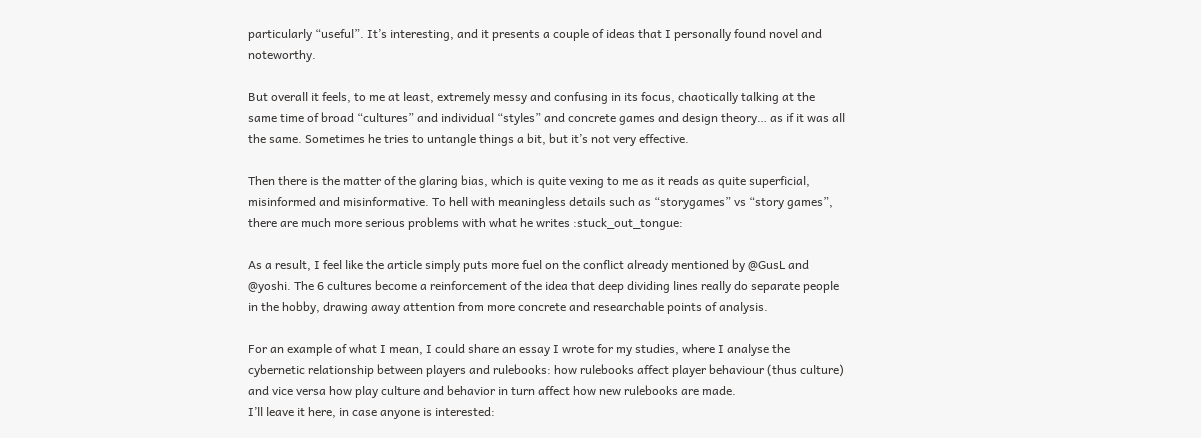particularly “useful”. It’s interesting, and it presents a couple of ideas that I personally found novel and noteworthy.

But overall it feels, to me at least, extremely messy and confusing in its focus, chaotically talking at the same time of broad “cultures” and individual “styles” and concrete games and design theory… as if it was all the same. Sometimes he tries to untangle things a bit, but it’s not very effective.

Then there is the matter of the glaring bias, which is quite vexing to me as it reads as quite superficial, misinformed and misinformative. To hell with meaningless details such as “storygames” vs “story games”, there are much more serious problems with what he writes :stuck_out_tongue:

As a result, I feel like the article simply puts more fuel on the conflict already mentioned by @GusL and @yoshi. The 6 cultures become a reinforcement of the idea that deep dividing lines really do separate people in the hobby, drawing away attention from more concrete and researchable points of analysis.

For an example of what I mean, I could share an essay I wrote for my studies, where I analyse the cybernetic relationship between players and rulebooks: how rulebooks affect player behaviour (thus culture) and vice versa how play culture and behavior in turn affect how new rulebooks are made.
I’ll leave it here, in case anyone is interested: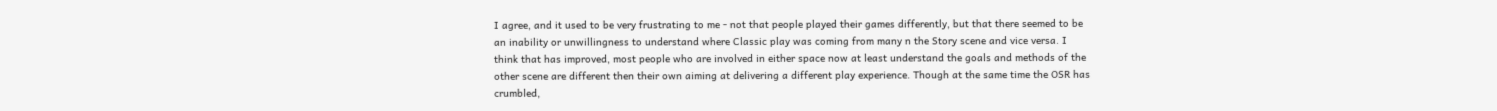I agree, and it used to be very frustrating to me - not that people played their games differently, but that there seemed to be an inability or unwillingness to understand where Classic play was coming from many n the Story scene and vice versa. I think that has improved, most people who are involved in either space now at least understand the goals and methods of the other scene are different then their own aiming at delivering a different play experience. Though at the same time the OSR has crumbled,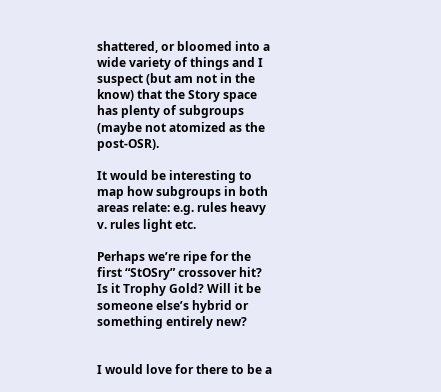shattered, or bloomed into a wide variety of things and I suspect (but am not in the know) that the Story space has plenty of subgroups (maybe not atomized as the post-OSR).

It would be interesting to map how subgroups in both areas relate: e.g. rules heavy v. rules light etc.

Perhaps we’re ripe for the first “StOSry” crossover hit? Is it Trophy Gold? Will it be someone else’s hybrid or something entirely new?


I would love for there to be a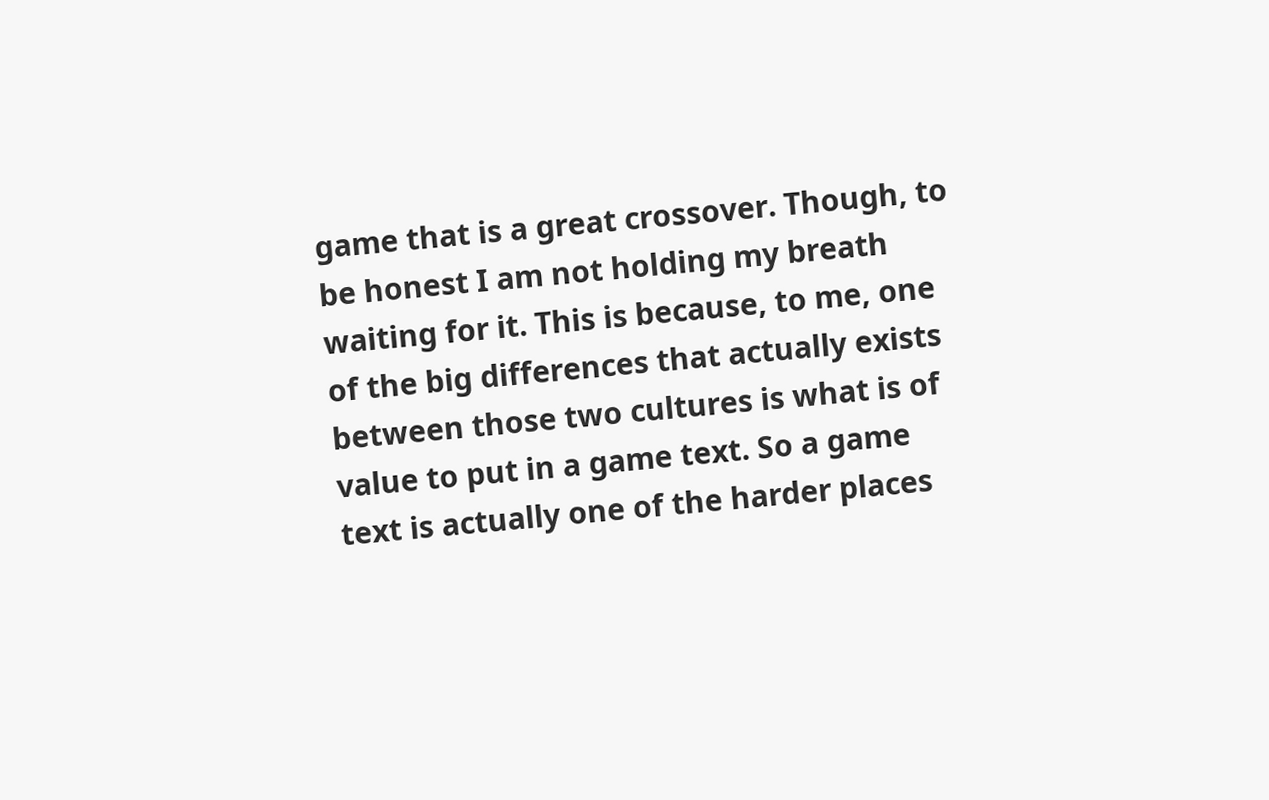game that is a great crossover. Though, to be honest I am not holding my breath waiting for it. This is because, to me, one of the big differences that actually exists between those two cultures is what is of value to put in a game text. So a game text is actually one of the harder places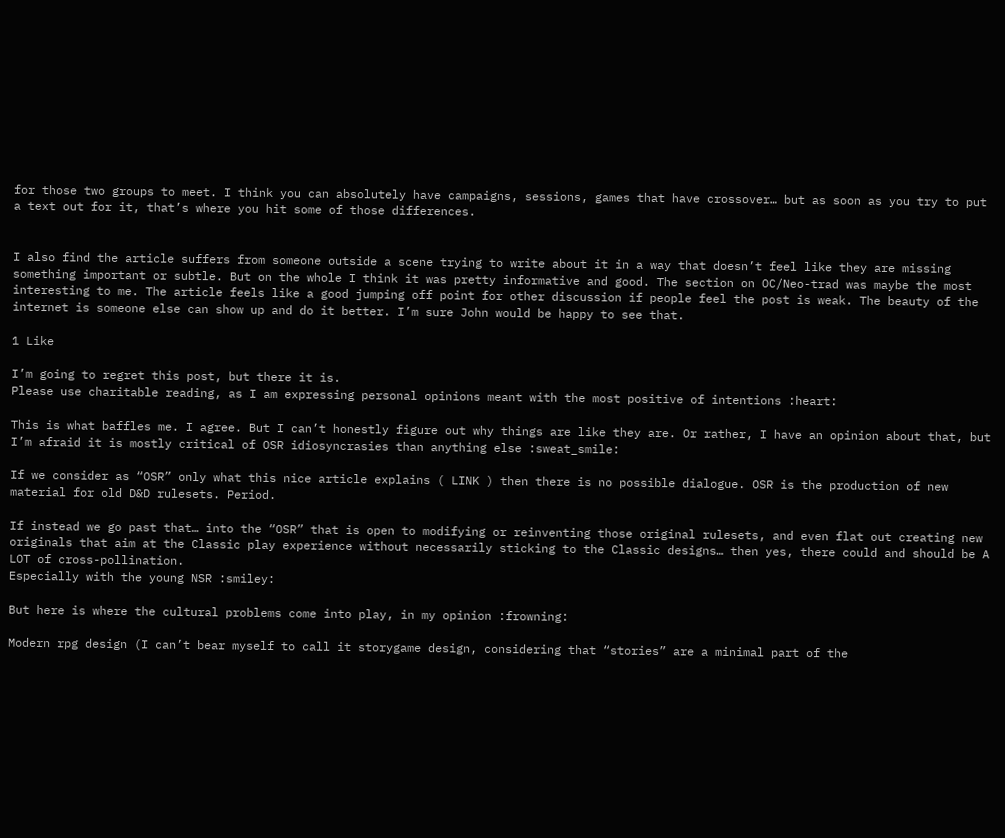for those two groups to meet. I think you can absolutely have campaigns, sessions, games that have crossover… but as soon as you try to put a text out for it, that’s where you hit some of those differences.


I also find the article suffers from someone outside a scene trying to write about it in a way that doesn’t feel like they are missing something important or subtle. But on the whole I think it was pretty informative and good. The section on OC/Neo-trad was maybe the most interesting to me. The article feels like a good jumping off point for other discussion if people feel the post is weak. The beauty of the internet is someone else can show up and do it better. I’m sure John would be happy to see that.

1 Like

I’m going to regret this post, but there it is.
Please use charitable reading, as I am expressing personal opinions meant with the most positive of intentions :heart:

This is what baffles me. I agree. But I can’t honestly figure out why things are like they are. Or rather, I have an opinion about that, but I’m afraid it is mostly critical of OSR idiosyncrasies than anything else :sweat_smile:

If we consider as “OSR” only what this nice article explains ( LINK ) then there is no possible dialogue. OSR is the production of new material for old D&D rulesets. Period.

If instead we go past that… into the “OSR” that is open to modifying or reinventing those original rulesets, and even flat out creating new originals that aim at the Classic play experience without necessarily sticking to the Classic designs… then yes, there could and should be A LOT of cross-pollination.
Especially with the young NSR :smiley:

But here is where the cultural problems come into play, in my opinion :frowning:

Modern rpg design (I can’t bear myself to call it storygame design, considering that “stories” are a minimal part of the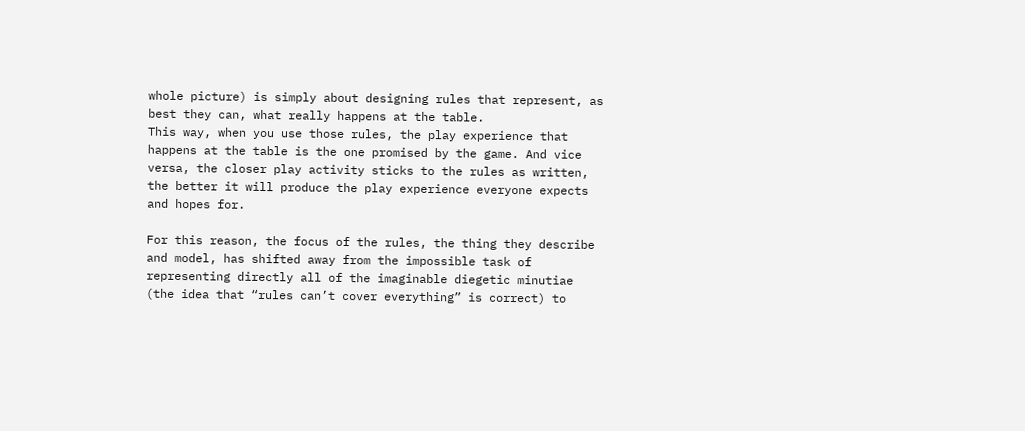whole picture) is simply about designing rules that represent, as best they can, what really happens at the table.
This way, when you use those rules, the play experience that happens at the table is the one promised by the game. And vice versa, the closer play activity sticks to the rules as written, the better it will produce the play experience everyone expects and hopes for.

For this reason, the focus of the rules, the thing they describe and model, has shifted away from the impossible task of representing directly all of the imaginable diegetic minutiae (the idea that “rules can’t cover everything” is correct) to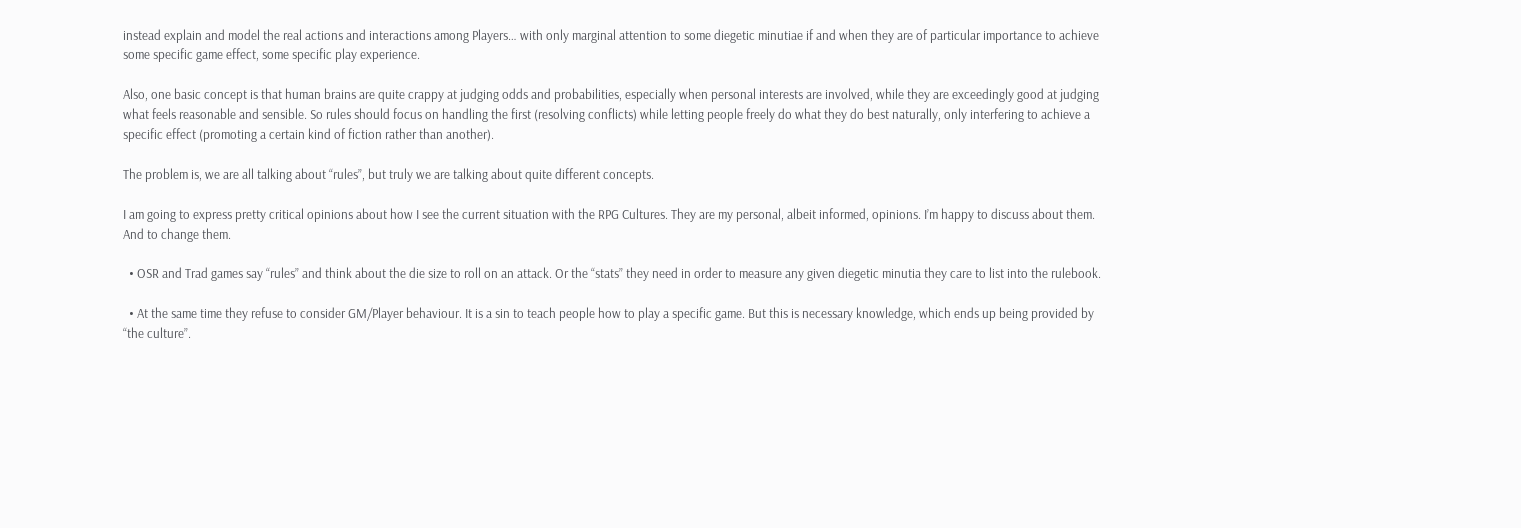instead explain and model the real actions and interactions among Players… with only marginal attention to some diegetic minutiae if and when they are of particular importance to achieve some specific game effect, some specific play experience.

Also, one basic concept is that human brains are quite crappy at judging odds and probabilities, especially when personal interests are involved, while they are exceedingly good at judging what feels reasonable and sensible. So rules should focus on handling the first (resolving conflicts) while letting people freely do what they do best naturally, only interfering to achieve a specific effect (promoting a certain kind of fiction rather than another).

The problem is, we are all talking about “rules”, but truly we are talking about quite different concepts.

I am going to express pretty critical opinions about how I see the current situation with the RPG Cultures. They are my personal, albeit informed, opinions. I’m happy to discuss about them. And to change them.

  • OSR and Trad games say “rules” and think about the die size to roll on an attack. Or the “stats” they need in order to measure any given diegetic minutia they care to list into the rulebook.

  • At the same time they refuse to consider GM/Player behaviour. It is a sin to teach people how to play a specific game. But this is necessary knowledge, which ends up being provided by “the culture”.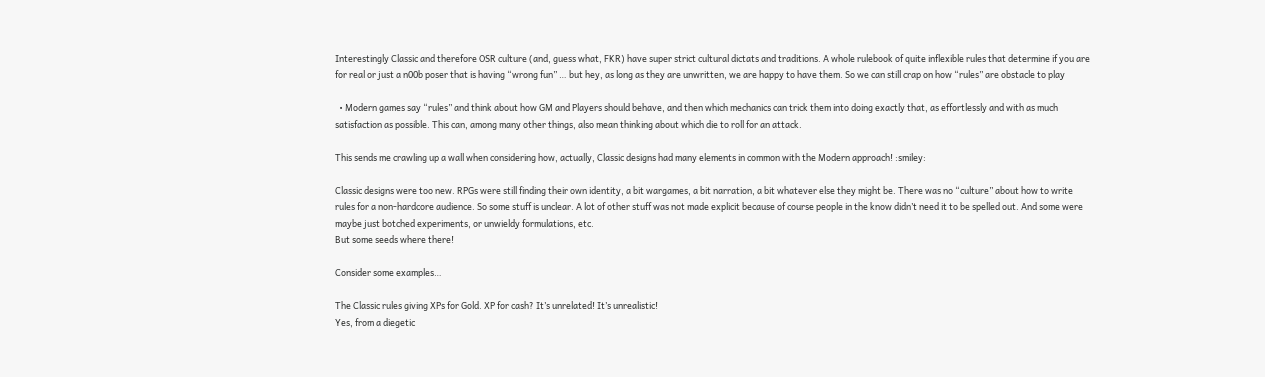Interestingly Classic and therefore OSR culture (and, guess what, FKR) have super strict cultural dictats and traditions. A whole rulebook of quite inflexible rules that determine if you are for real or just a n00b poser that is having “wrong fun” … but hey, as long as they are unwritten, we are happy to have them. So we can still crap on how “rules” are obstacle to play

  • Modern games say “rules” and think about how GM and Players should behave, and then which mechanics can trick them into doing exactly that, as effortlessly and with as much satisfaction as possible. This can, among many other things, also mean thinking about which die to roll for an attack.

This sends me crawling up a wall when considering how, actually, Classic designs had many elements in common with the Modern approach! :smiley:

Classic designs were too new. RPGs were still finding their own identity, a bit wargames, a bit narration, a bit whatever else they might be. There was no “culture” about how to write rules for a non-hardcore audience. So some stuff is unclear. A lot of other stuff was not made explicit because of course people in the know didn’t need it to be spelled out. And some were maybe just botched experiments, or unwieldy formulations, etc.
But some seeds where there!

Consider some examples…

The Classic rules giving XPs for Gold. XP for cash? It’s unrelated! It’s unrealistic!
Yes, from a diegetic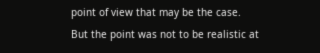point of view that may be the case.
But the point was not to be realistic at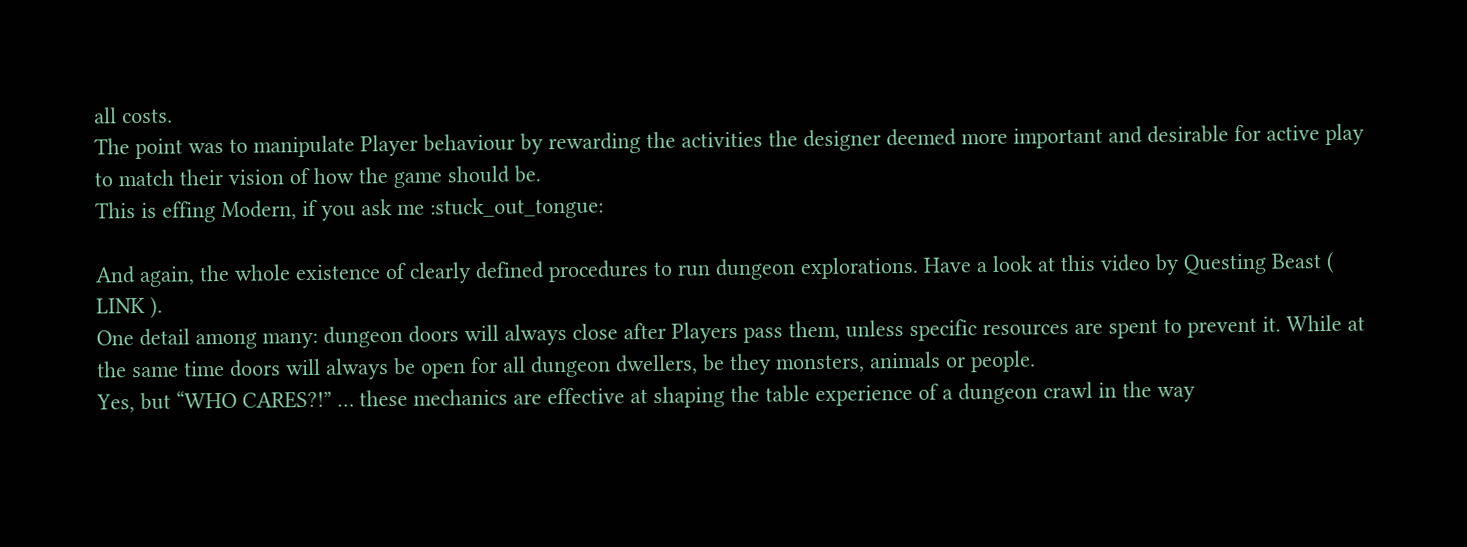all costs.
The point was to manipulate Player behaviour by rewarding the activities the designer deemed more important and desirable for active play to match their vision of how the game should be.
This is effing Modern, if you ask me :stuck_out_tongue:

And again, the whole existence of clearly defined procedures to run dungeon explorations. Have a look at this video by Questing Beast ( LINK ).
One detail among many: dungeon doors will always close after Players pass them, unless specific resources are spent to prevent it. While at the same time doors will always be open for all dungeon dwellers, be they monsters, animals or people.
Yes, but “WHO CARES?!” … these mechanics are effective at shaping the table experience of a dungeon crawl in the way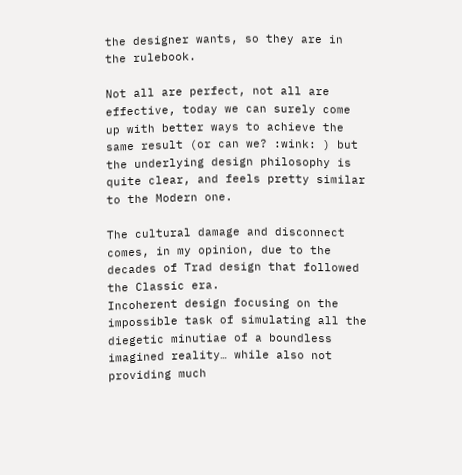the designer wants, so they are in the rulebook.

Not all are perfect, not all are effective, today we can surely come up with better ways to achieve the same result (or can we? :wink: ) but the underlying design philosophy is quite clear, and feels pretty similar to the Modern one.

The cultural damage and disconnect comes, in my opinion, due to the decades of Trad design that followed the Classic era.
Incoherent design focusing on the impossible task of simulating all the diegetic minutiae of a boundless imagined reality… while also not providing much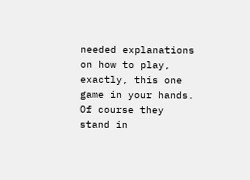needed explanations on how to play, exactly, this one game in your hands.
Of course they stand in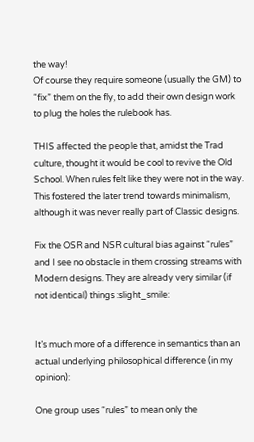the way!
Of course they require someone (usually the GM) to “fix” them on the fly, to add their own design work to plug the holes the rulebook has.

THIS affected the people that, amidst the Trad culture, thought it would be cool to revive the Old School. When rules felt like they were not in the way.
This fostered the later trend towards minimalism, although it was never really part of Classic designs.

Fix the OSR and NSR cultural bias against “rules” and I see no obstacle in them crossing streams with Modern designs. They are already very similar (if not identical) things :slight_smile:


It’s much more of a difference in semantics than an actual underlying philosophical difference (in my opinion):

One group uses “rules” to mean only the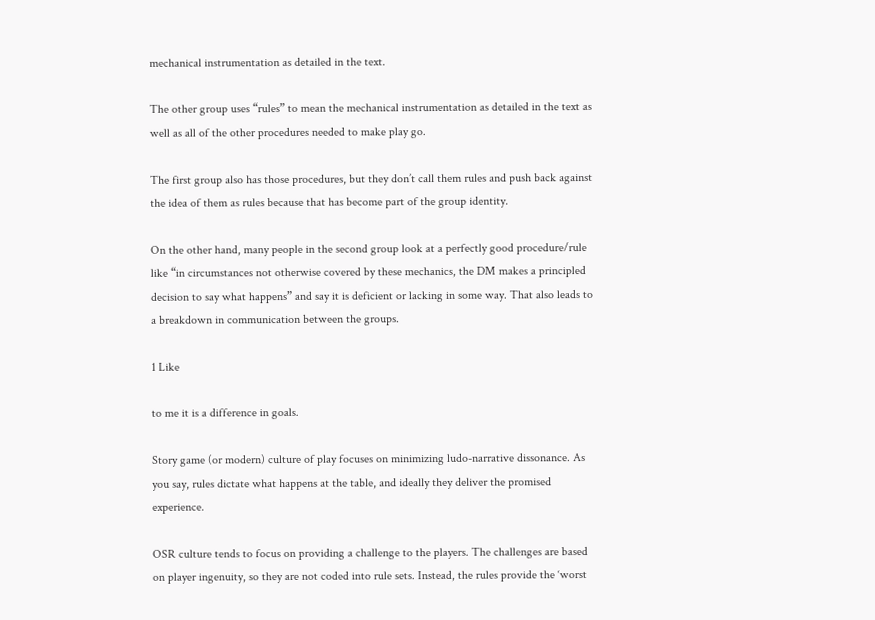mechanical instrumentation as detailed in the text.

The other group uses “rules” to mean the mechanical instrumentation as detailed in the text as well as all of the other procedures needed to make play go.

The first group also has those procedures, but they don’t call them rules and push back against the idea of them as rules because that has become part of the group identity.

On the other hand, many people in the second group look at a perfectly good procedure/rule like “in circumstances not otherwise covered by these mechanics, the DM makes a principled decision to say what happens” and say it is deficient or lacking in some way. That also leads to a breakdown in communication between the groups.

1 Like

to me it is a difference in goals.

Story game (or modern) culture of play focuses on minimizing ludo-narrative dissonance. As you say, rules dictate what happens at the table, and ideally they deliver the promised experience.

OSR culture tends to focus on providing a challenge to the players. The challenges are based on player ingenuity, so they are not coded into rule sets. Instead, the rules provide the ‘worst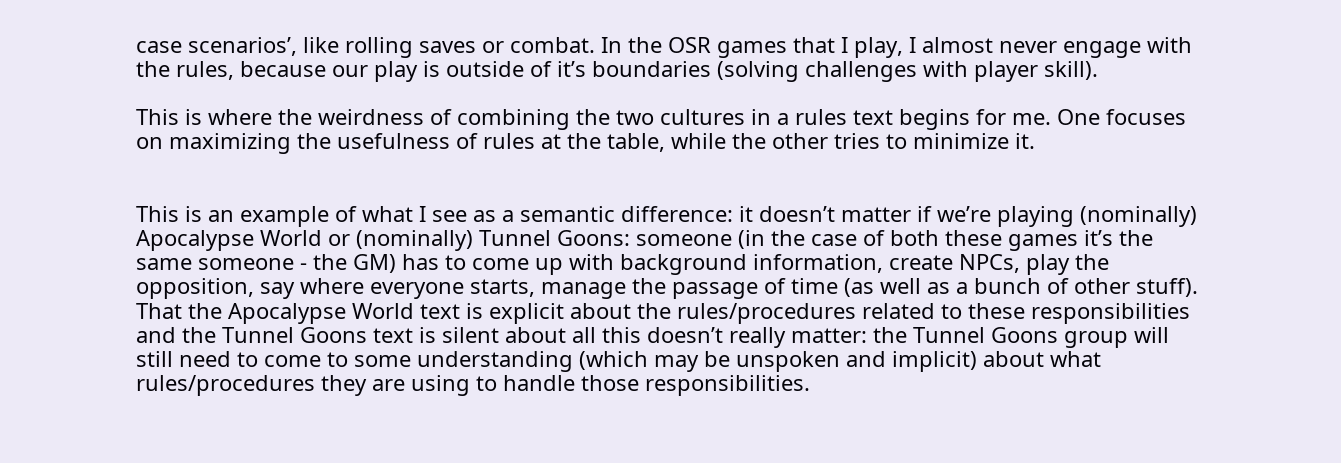case scenarios’, like rolling saves or combat. In the OSR games that I play, I almost never engage with the rules, because our play is outside of it’s boundaries (solving challenges with player skill).

This is where the weirdness of combining the two cultures in a rules text begins for me. One focuses on maximizing the usefulness of rules at the table, while the other tries to minimize it.


This is an example of what I see as a semantic difference: it doesn’t matter if we’re playing (nominally) Apocalypse World or (nominally) Tunnel Goons: someone (in the case of both these games it’s the same someone - the GM) has to come up with background information, create NPCs, play the opposition, say where everyone starts, manage the passage of time (as well as a bunch of other stuff). That the Apocalypse World text is explicit about the rules/procedures related to these responsibilities and the Tunnel Goons text is silent about all this doesn’t really matter: the Tunnel Goons group will still need to come to some understanding (which may be unspoken and implicit) about what rules/procedures they are using to handle those responsibilities.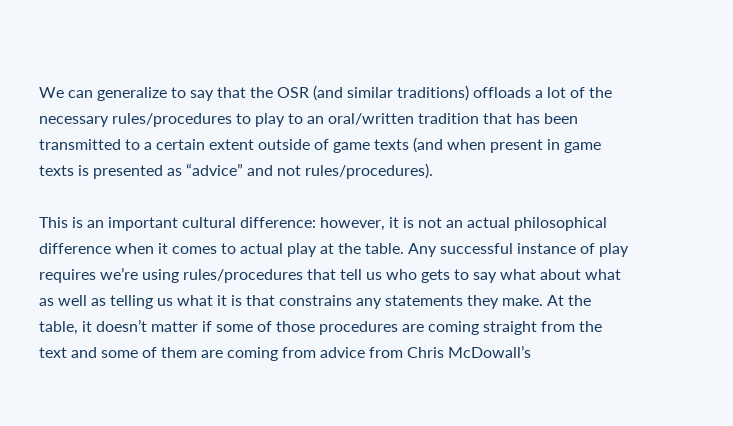We can generalize to say that the OSR (and similar traditions) offloads a lot of the necessary rules/procedures to play to an oral/written tradition that has been transmitted to a certain extent outside of game texts (and when present in game texts is presented as “advice” and not rules/procedures).

This is an important cultural difference: however, it is not an actual philosophical difference when it comes to actual play at the table. Any successful instance of play requires we’re using rules/procedures that tell us who gets to say what about what as well as telling us what it is that constrains any statements they make. At the table, it doesn’t matter if some of those procedures are coming straight from the text and some of them are coming from advice from Chris McDowall’s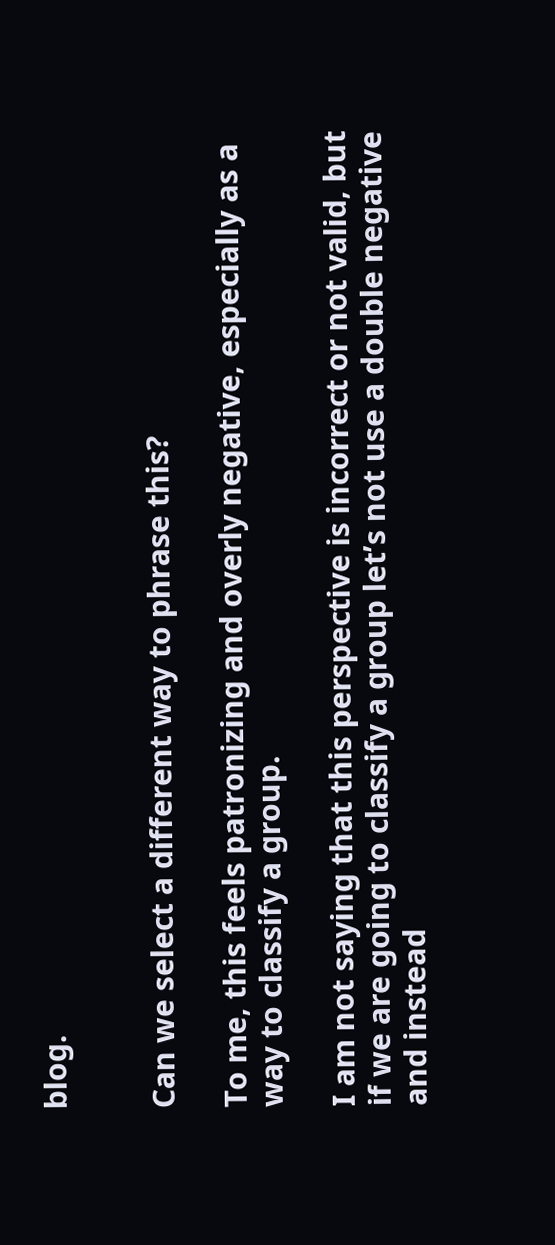blog.


Can we select a different way to phrase this?

To me, this feels patronizing and overly negative, especially as a way to classify a group.

I am not saying that this perspective is incorrect or not valid, but if we are going to classify a group let’s not use a double negative and instead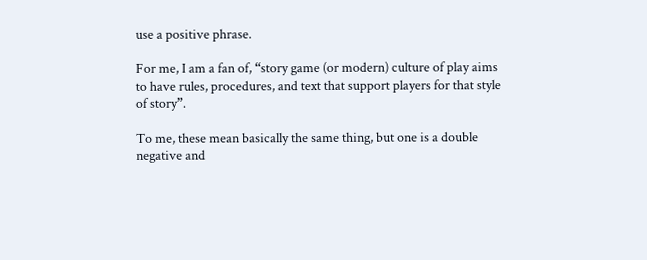use a positive phrase.

For me, I am a fan of, “story game (or modern) culture of play aims to have rules, procedures, and text that support players for that style of story”.

To me, these mean basically the same thing, but one is a double negative and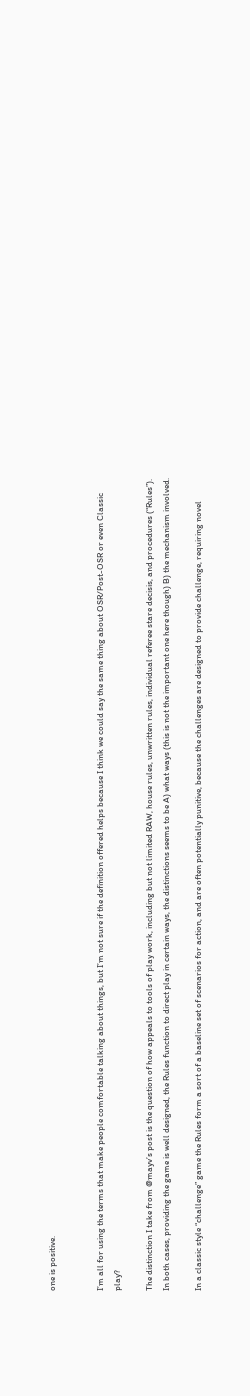one is positive.


I’m all for using the terms that make people comfortable talking about things, but I’m not sure if the definition offered helps because I think we could say the same thing about OSR/Post-OSR or even Classic play?

The distinction I take from @mayv’s post is the question of how appeals to tools of play work, including but not limited RAW, house rules, unwritten rules, individual referee stare decisis, and procedures (“Rules”). In both cases, providing the game is well designed, the Rules function to direct play in certain ways, the distinctions seems to be A) what ways (this is not the important one here though) B) the mechanism involved.

In a classic style “challenge” game the Rules form a sort of a baseline set of scenarios for action, and are often potentially punitive, because the challenges are designed to provide challenge, requiring novel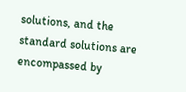solutions, and the standard solutions are encompassed by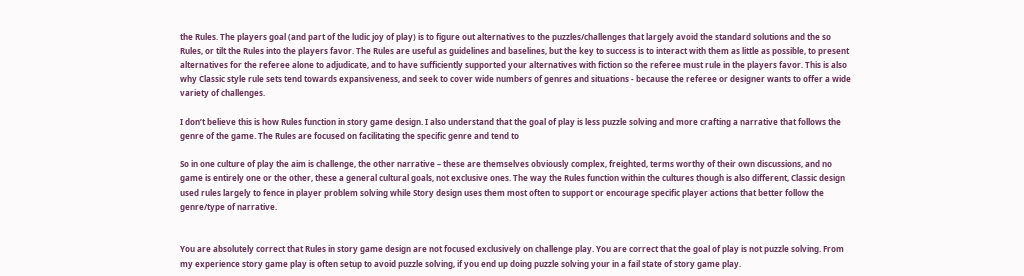the Rules. The players goal (and part of the ludic joy of play) is to figure out alternatives to the puzzles/challenges that largely avoid the standard solutions and the so Rules, or tilt the Rules into the players favor. The Rules are useful as guidelines and baselines, but the key to success is to interact with them as little as possible, to present alternatives for the referee alone to adjudicate, and to have sufficiently supported your alternatives with fiction so the referee must rule in the players favor. This is also why Classic style rule sets tend towards expansiveness, and seek to cover wide numbers of genres and situations - because the referee or designer wants to offer a wide variety of challenges.

I don’t believe this is how Rules function in story game design. I also understand that the goal of play is less puzzle solving and more crafting a narrative that follows the genre of the game. The Rules are focused on facilitating the specific genre and tend to

So in one culture of play the aim is challenge, the other narrative – these are themselves obviously complex, freighted, terms worthy of their own discussions, and no game is entirely one or the other, these a general cultural goals, not exclusive ones. The way the Rules function within the cultures though is also different, Classic design used rules largely to fence in player problem solving while Story design uses them most often to support or encourage specific player actions that better follow the genre/type of narrative.


You are absolutely correct that Rules in story game design are not focused exclusively on challenge play. You are correct that the goal of play is not puzzle solving. From my experience story game play is often setup to avoid puzzle solving, if you end up doing puzzle solving your in a fail state of story game play.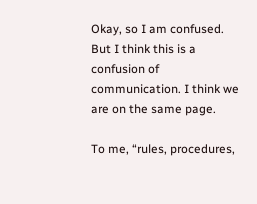Okay, so I am confused. But I think this is a confusion of communication. I think we are on the same page.

To me, “rules, procedures,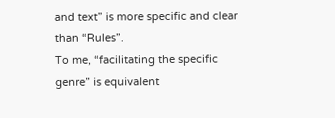and text” is more specific and clear than “Rules”.
To me, “facilitating the specific genre” is equivalent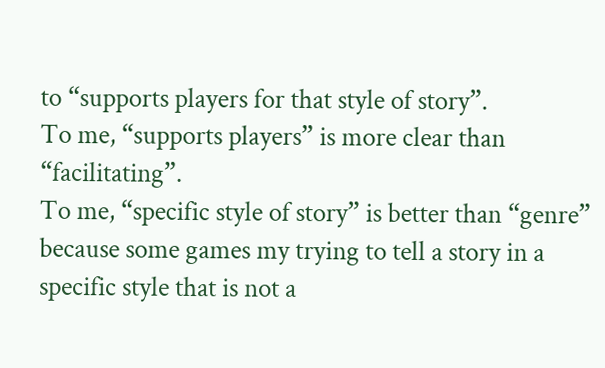to “supports players for that style of story”.
To me, “supports players” is more clear than “facilitating”.
To me, “specific style of story” is better than “genre” because some games my trying to tell a story in a specific style that is not a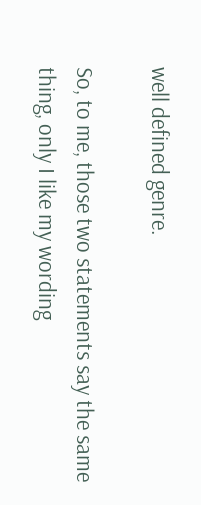well defined genre.

So, to me, those two statements say the same thing, only I like my wording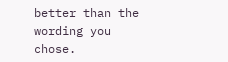better than the wording you chose.